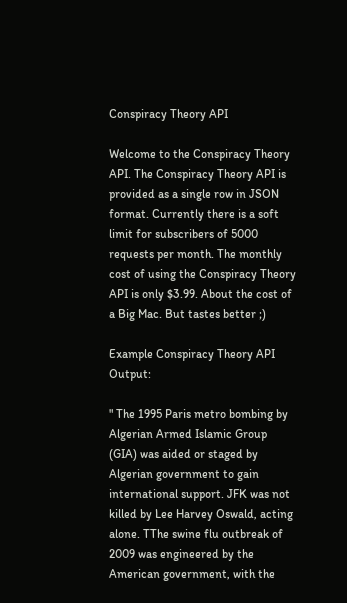Conspiracy Theory API

Welcome to the Conspiracy Theory API. The Conspiracy Theory API is provided as a single row in JSON format. Currently there is a soft limit for subscribers of 5000 requests per month. The monthly cost of using the Conspiracy Theory API is only $3.99. About the cost of a Big Mac. But tastes better ;)

Example Conspiracy Theory API Output:

" The 1995 Paris metro bombing by Algerian Armed Islamic Group (GIA) was aided or staged by Algerian government to gain international support. JFK was not killed by Lee Harvey Oswald, acting alone. TThe swine flu outbreak of 2009 was engineered by the American government, with the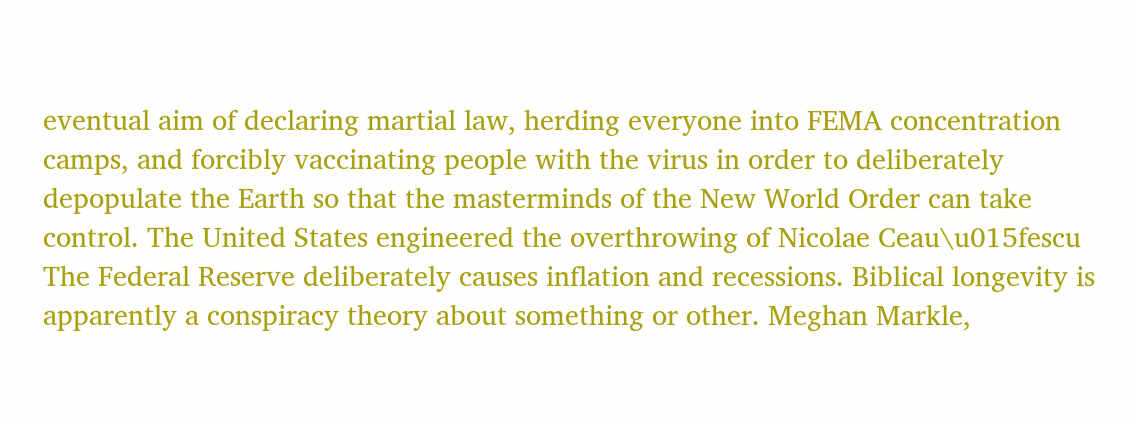eventual aim of declaring martial law, herding everyone into FEMA concentration camps, and forcibly vaccinating people with the virus in order to deliberately depopulate the Earth so that the masterminds of the New World Order can take control. The United States engineered the overthrowing of Nicolae Ceau\u015fescu The Federal Reserve deliberately causes inflation and recessions. Biblical longevity is apparently a conspiracy theory about something or other. Meghan Markle,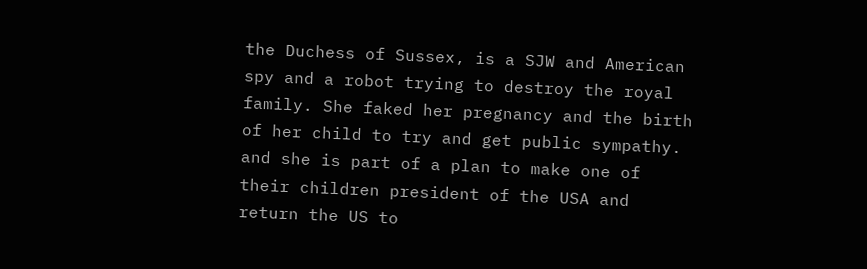the Duchess of Sussex, is a SJW and American spy and a robot trying to destroy the royal family. She faked her pregnancy and the birth of her child to try and get public sympathy. and she is part of a plan to make one of their children president of the USA and return the US to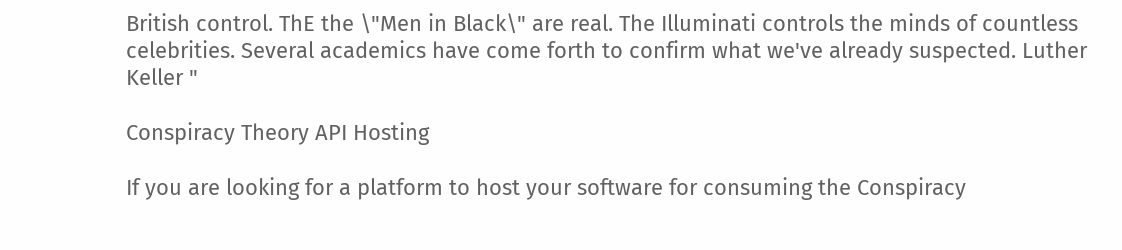British control. ThE the \"Men in Black\" are real. The Illuminati controls the minds of countless celebrities. Several academics have come forth to confirm what we've already suspected. Luther Keller "

Conspiracy Theory API Hosting

If you are looking for a platform to host your software for consuming the Conspiracy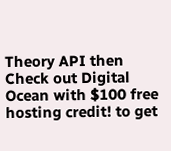Theory API then Check out Digital Ocean with $100 free hosting credit! to get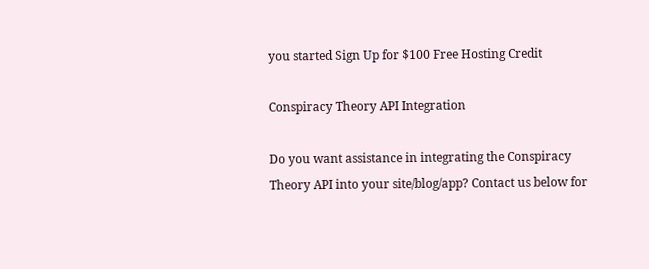you started Sign Up for $100 Free Hosting Credit

Conspiracy Theory API Integration

Do you want assistance in integrating the Conspiracy Theory API into your site/blog/app? Contact us below for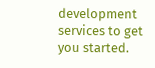development services to get you started.